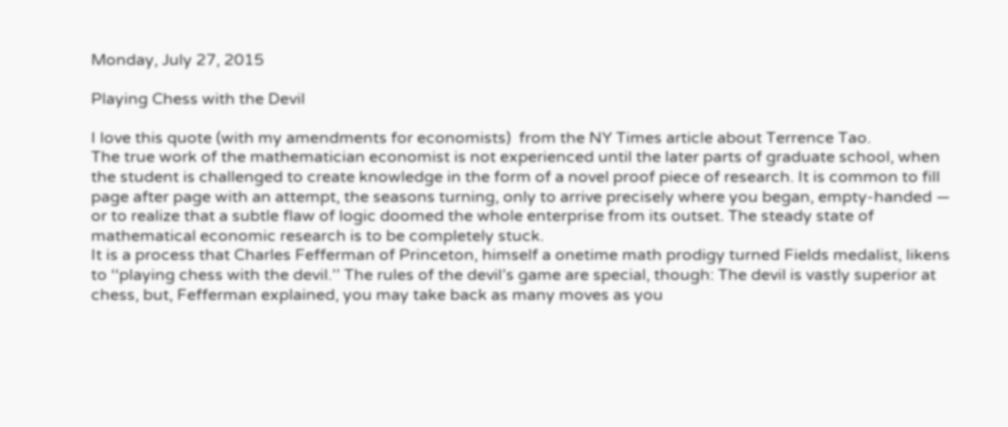Monday, July 27, 2015

Playing Chess with the Devil

I love this quote (with my amendments for economists)  from the NY Times article about Terrence Tao.
The true work of the mathematician economist is not experienced until the later parts of graduate school, when the student is challenged to create knowledge in the form of a novel proof piece of research. It is common to fill page after page with an attempt, the seasons turning, only to arrive precisely where you began, empty-handed — or to realize that a subtle flaw of logic doomed the whole enterprise from its outset. The steady state of mathematical economic research is to be completely stuck.
It is a process that Charles Fefferman of Princeton, himself a onetime math prodigy turned Fields medalist, likens to ‘‘playing chess with the devil.’’ The rules of the devil’s game are special, though: The devil is vastly superior at chess, but, Fefferman explained, you may take back as many moves as you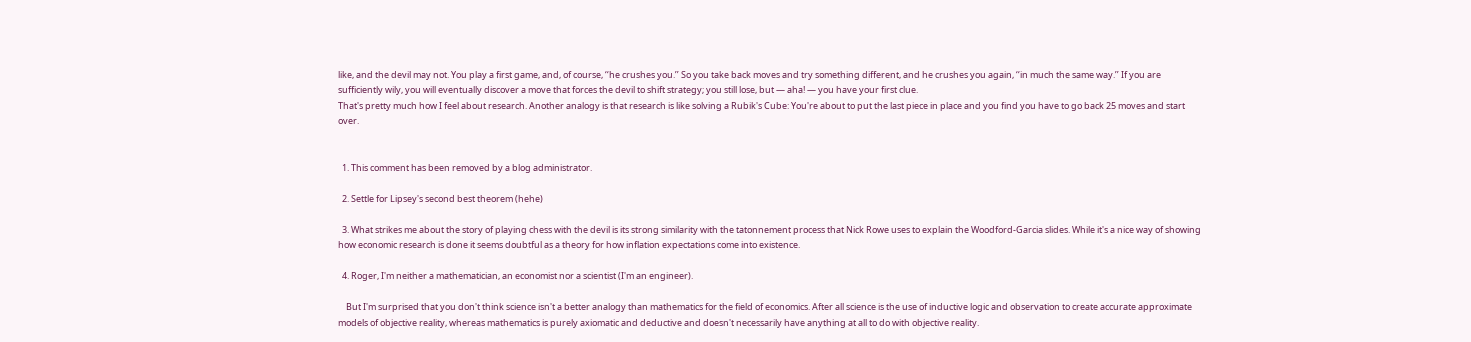like, and the devil may not. You play a first game, and, of course, ‘‘he crushes you.’’ So you take back moves and try something different, and he crushes you again, ‘‘in much the same way.’’ If you are sufficiently wily, you will eventually discover a move that forces the devil to shift strategy; you still lose, but — aha! — you have your first clue.
That's pretty much how I feel about research. Another analogy is that research is like solving a Rubik's Cube: You're about to put the last piece in place and you find you have to go back 25 moves and start over.


  1. This comment has been removed by a blog administrator.

  2. Settle for Lipsey's second best theorem (hehe)

  3. What strikes me about the story of playing chess with the devil is its strong similarity with the tatonnement process that Nick Rowe uses to explain the Woodford-Garcia slides. While it's a nice way of showing how economic research is done it seems doubtful as a theory for how inflation expectations come into existence.

  4. Roger, I'm neither a mathematician, an economist nor a scientist (I'm an engineer).

    But I'm surprised that you don't think science isn't a better analogy than mathematics for the field of economics. After all science is the use of inductive logic and observation to create accurate approximate models of objective reality, whereas mathematics is purely axiomatic and deductive and doesn't necessarily have anything at all to do with objective reality.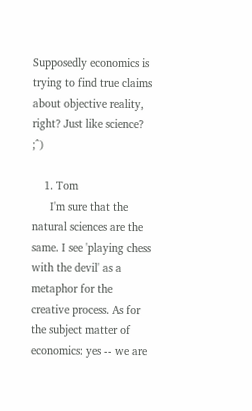Supposedly economics is trying to find true claims about objective reality, right? Just like science? ;^)

    1. Tom
      I'm sure that the natural sciences are the same. I see 'playing chess with the devil' as a metaphor for the creative process. As for the subject matter of economics: yes -- we are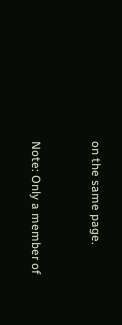on the same page.


Note: Only a member of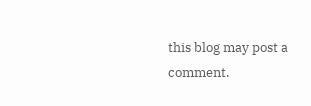this blog may post a comment.